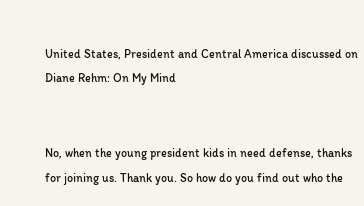United States, President and Central America discussed on Diane Rehm: On My Mind


No, when the young president kids in need defense, thanks for joining us. Thank you. So how do you find out who the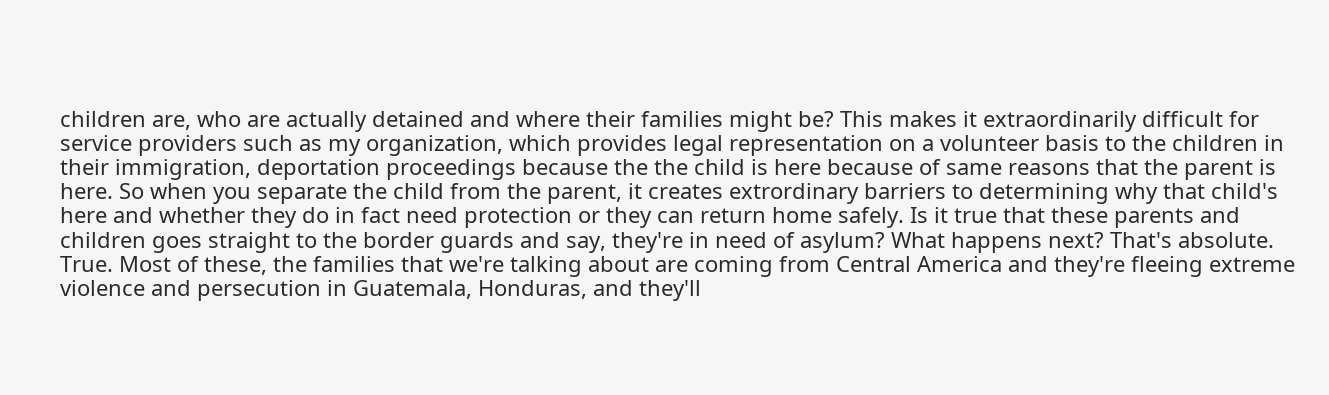children are, who are actually detained and where their families might be? This makes it extraordinarily difficult for service providers such as my organization, which provides legal representation on a volunteer basis to the children in their immigration, deportation proceedings because the the child is here because of same reasons that the parent is here. So when you separate the child from the parent, it creates extrordinary barriers to determining why that child's here and whether they do in fact need protection or they can return home safely. Is it true that these parents and children goes straight to the border guards and say, they're in need of asylum? What happens next? That's absolute. True. Most of these, the families that we're talking about are coming from Central America and they're fleeing extreme violence and persecution in Guatemala, Honduras, and they'll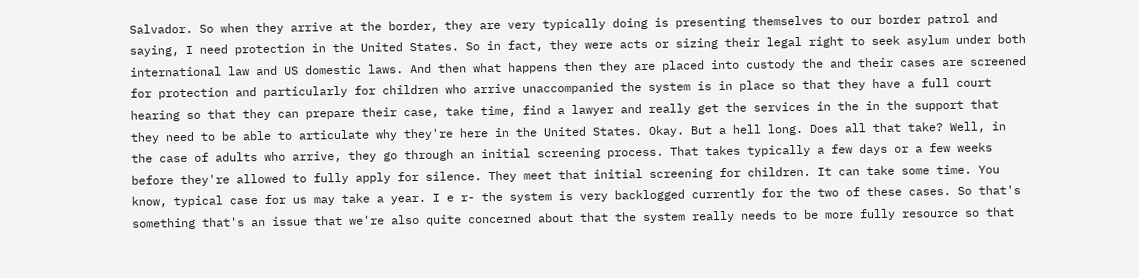Salvador. So when they arrive at the border, they are very typically doing is presenting themselves to our border patrol and saying, I need protection in the United States. So in fact, they were acts or sizing their legal right to seek asylum under both international law and US domestic laws. And then what happens then they are placed into custody the and their cases are screened for protection and particularly for children who arrive unaccompanied the system is in place so that they have a full court hearing so that they can prepare their case, take time, find a lawyer and really get the services in the in the support that they need to be able to articulate why they're here in the United States. Okay. But a hell long. Does all that take? Well, in the case of adults who arrive, they go through an initial screening process. That takes typically a few days or a few weeks before they're allowed to fully apply for silence. They meet that initial screening for children. It can take some time. You know, typical case for us may take a year. I e r- the system is very backlogged currently for the two of these cases. So that's something that's an issue that we're also quite concerned about that the system really needs to be more fully resource so that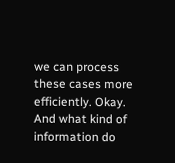we can process these cases more efficiently. Okay. And what kind of information do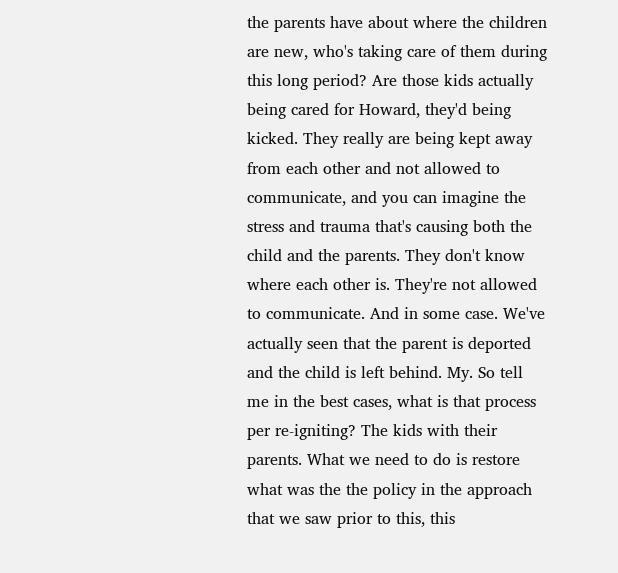the parents have about where the children are new, who's taking care of them during this long period? Are those kids actually being cared for Howard, they'd being kicked. They really are being kept away from each other and not allowed to communicate, and you can imagine the stress and trauma that's causing both the child and the parents. They don't know where each other is. They're not allowed to communicate. And in some case. We've actually seen that the parent is deported and the child is left behind. My. So tell me in the best cases, what is that process per re-igniting? The kids with their parents. What we need to do is restore what was the the policy in the approach that we saw prior to this, this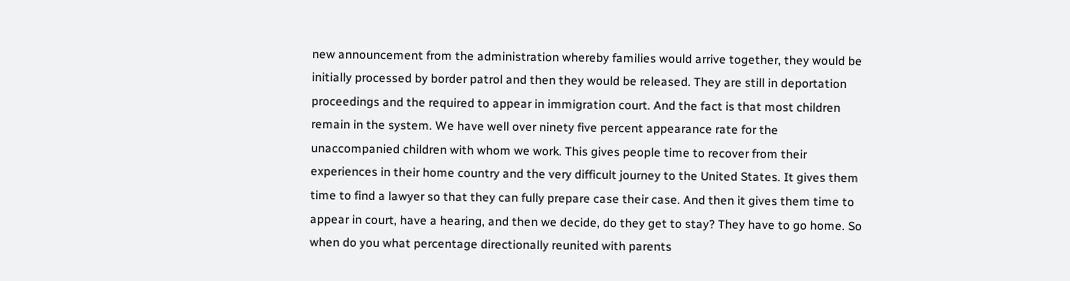new announcement from the administration whereby families would arrive together, they would be initially processed by border patrol and then they would be released. They are still in deportation proceedings and the required to appear in immigration court. And the fact is that most children remain in the system. We have well over ninety five percent appearance rate for the unaccompanied children with whom we work. This gives people time to recover from their experiences in their home country and the very difficult journey to the United States. It gives them time to find a lawyer so that they can fully prepare case their case. And then it gives them time to appear in court, have a hearing, and then we decide, do they get to stay? They have to go home. So when do you what percentage directionally reunited with parents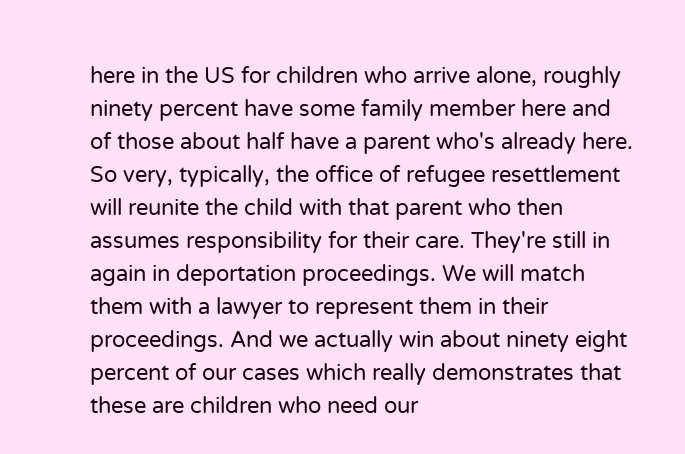here in the US for children who arrive alone, roughly ninety percent have some family member here and of those about half have a parent who's already here. So very, typically, the office of refugee resettlement will reunite the child with that parent who then assumes responsibility for their care. They're still in again in deportation proceedings. We will match them with a lawyer to represent them in their proceedings. And we actually win about ninety eight percent of our cases which really demonstrates that these are children who need our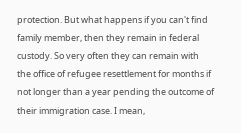protection. But what happens if you can't find family member, then they remain in federal custody. So very often they can remain with the office of refugee resettlement for months if not longer than a year pending the outcome of their immigration case. I mean,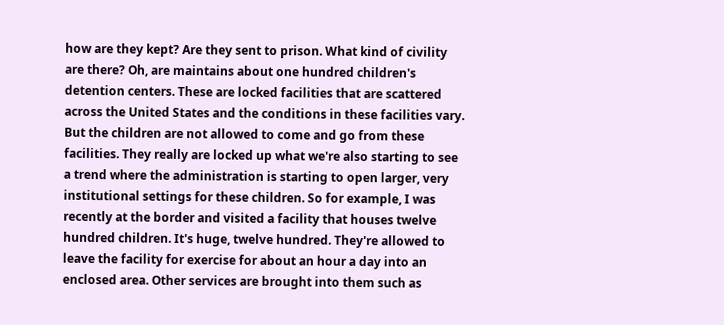how are they kept? Are they sent to prison. What kind of civility are there? Oh, are maintains about one hundred children's detention centers. These are locked facilities that are scattered across the United States and the conditions in these facilities vary. But the children are not allowed to come and go from these facilities. They really are locked up what we're also starting to see a trend where the administration is starting to open larger, very institutional settings for these children. So for example, I was recently at the border and visited a facility that houses twelve hundred children. It's huge, twelve hundred. They're allowed to leave the facility for exercise for about an hour a day into an enclosed area. Other services are brought into them such as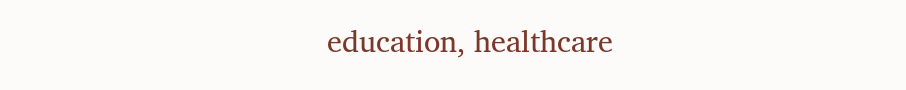education, healthcare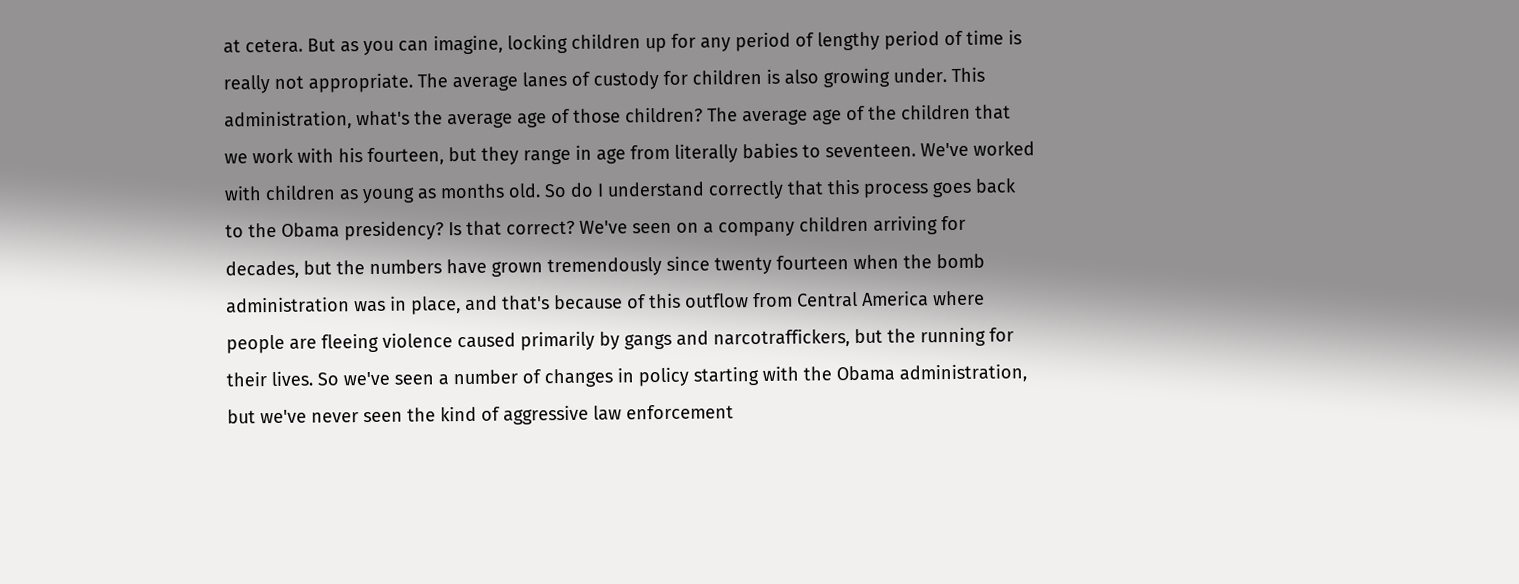at cetera. But as you can imagine, locking children up for any period of lengthy period of time is really not appropriate. The average lanes of custody for children is also growing under. This administration, what's the average age of those children? The average age of the children that we work with his fourteen, but they range in age from literally babies to seventeen. We've worked with children as young as months old. So do I understand correctly that this process goes back to the Obama presidency? Is that correct? We've seen on a company children arriving for decades, but the numbers have grown tremendously since twenty fourteen when the bomb administration was in place, and that's because of this outflow from Central America where people are fleeing violence caused primarily by gangs and narcotraffickers, but the running for their lives. So we've seen a number of changes in policy starting with the Obama administration, but we've never seen the kind of aggressive law enforcement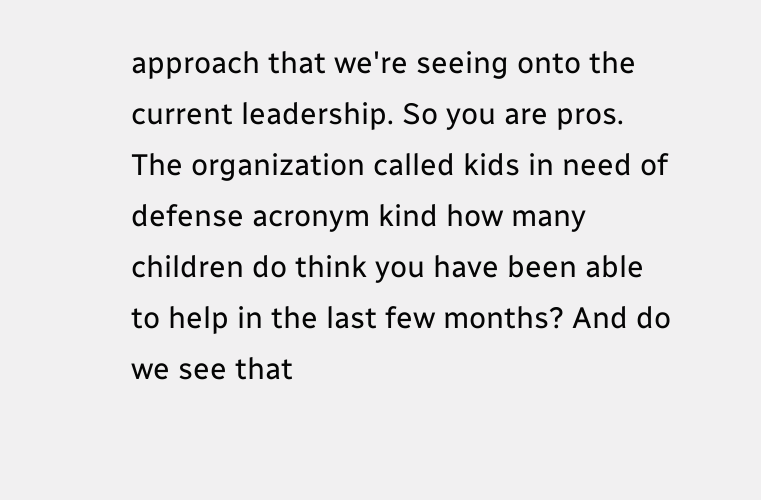approach that we're seeing onto the current leadership. So you are pros. The organization called kids in need of defense acronym kind how many children do think you have been able to help in the last few months? And do we see that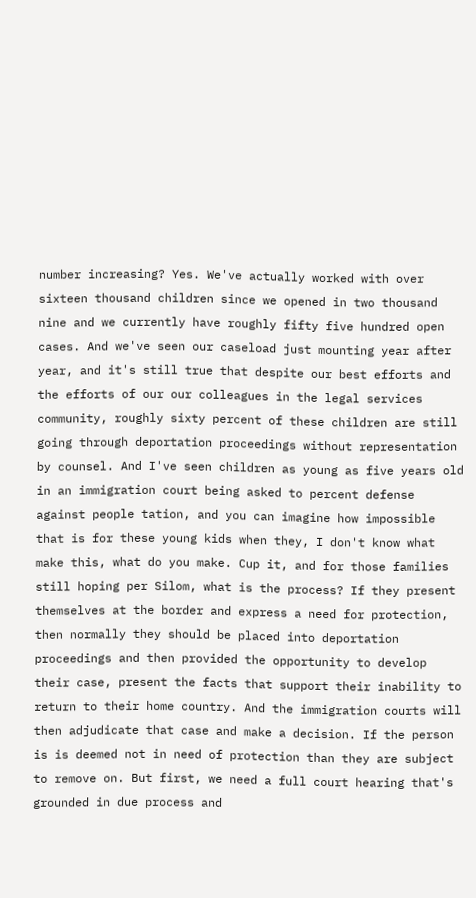number increasing? Yes. We've actually worked with over sixteen thousand children since we opened in two thousand nine and we currently have roughly fifty five hundred open cases. And we've seen our caseload just mounting year after year, and it's still true that despite our best efforts and the efforts of our our colleagues in the legal services community, roughly sixty percent of these children are still going through deportation proceedings without representation by counsel. And I've seen children as young as five years old in an immigration court being asked to percent defense against people tation, and you can imagine how impossible that is for these young kids when they, I don't know what make this, what do you make. Cup it, and for those families still hoping per Silom, what is the process? If they present themselves at the border and express a need for protection, then normally they should be placed into deportation proceedings and then provided the opportunity to develop their case, present the facts that support their inability to return to their home country. And the immigration courts will then adjudicate that case and make a decision. If the person is is deemed not in need of protection than they are subject to remove on. But first, we need a full court hearing that's grounded in due process and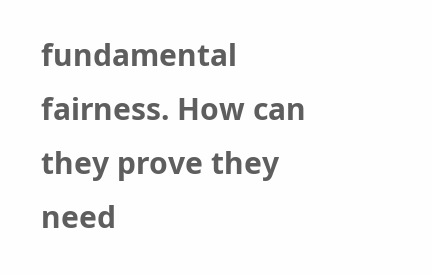fundamental fairness. How can they prove they need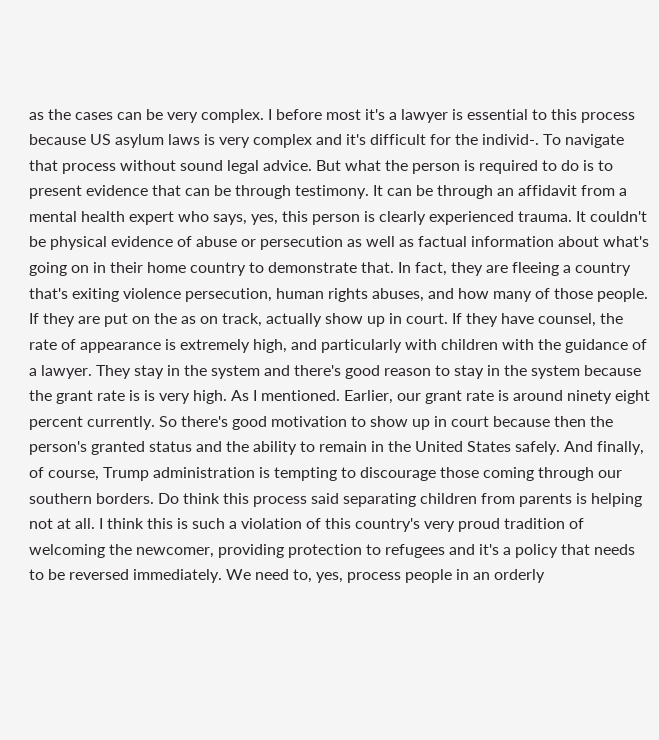as the cases can be very complex. I before most it's a lawyer is essential to this process because US asylum laws is very complex and it's difficult for the individ-. To navigate that process without sound legal advice. But what the person is required to do is to present evidence that can be through testimony. It can be through an affidavit from a mental health expert who says, yes, this person is clearly experienced trauma. It couldn't be physical evidence of abuse or persecution as well as factual information about what's going on in their home country to demonstrate that. In fact, they are fleeing a country that's exiting violence persecution, human rights abuses, and how many of those people. If they are put on the as on track, actually show up in court. If they have counsel, the rate of appearance is extremely high, and particularly with children with the guidance of a lawyer. They stay in the system and there's good reason to stay in the system because the grant rate is is very high. As I mentioned. Earlier, our grant rate is around ninety eight percent currently. So there's good motivation to show up in court because then the person's granted status and the ability to remain in the United States safely. And finally, of course, Trump administration is tempting to discourage those coming through our southern borders. Do think this process said separating children from parents is helping not at all. I think this is such a violation of this country's very proud tradition of welcoming the newcomer, providing protection to refugees and it's a policy that needs to be reversed immediately. We need to, yes, process people in an orderly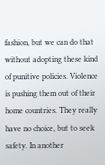fashion, but we can do that without adopting these kind of punitive policies. Violence is pushing them out of their home countries. They really have no choice, but to seek safety. In another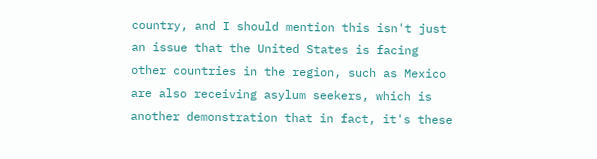country, and I should mention this isn't just an issue that the United States is facing other countries in the region, such as Mexico are also receiving asylum seekers, which is another demonstration that in fact, it's these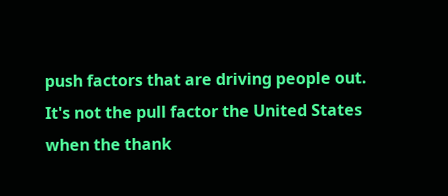push factors that are driving people out. It's not the pull factor the United States when the thank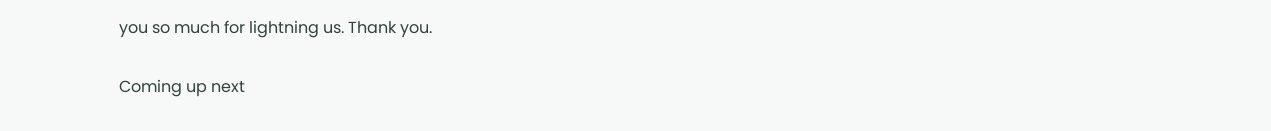you so much for lightning us. Thank you.

Coming up next